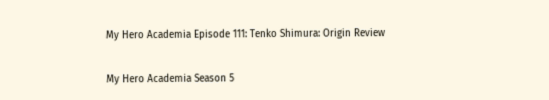My Hero Academia Episode 111: Tenko Shimura: Origin Review

My Hero Academia Season 5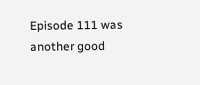Episode 111 was another good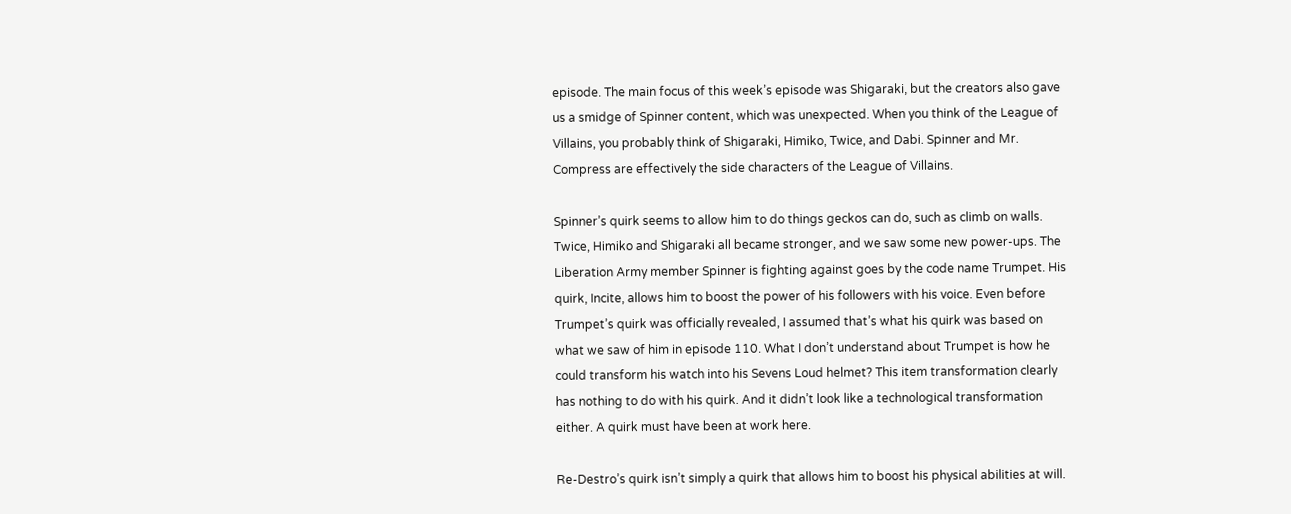episode. The main focus of this week’s episode was Shigaraki, but the creators also gave us a smidge of Spinner content, which was unexpected. When you think of the League of Villains, you probably think of Shigaraki, Himiko, Twice, and Dabi. Spinner and Mr. Compress are effectively the side characters of the League of Villains.

Spinner’s quirk seems to allow him to do things geckos can do, such as climb on walls. Twice, Himiko and Shigaraki all became stronger, and we saw some new power-ups. The Liberation Army member Spinner is fighting against goes by the code name Trumpet. His quirk, Incite, allows him to boost the power of his followers with his voice. Even before Trumpet’s quirk was officially revealed, I assumed that’s what his quirk was based on what we saw of him in episode 110. What I don’t understand about Trumpet is how he could transform his watch into his Sevens Loud helmet? This item transformation clearly has nothing to do with his quirk. And it didn’t look like a technological transformation either. A quirk must have been at work here.

Re-Destro’s quirk isn’t simply a quirk that allows him to boost his physical abilities at will.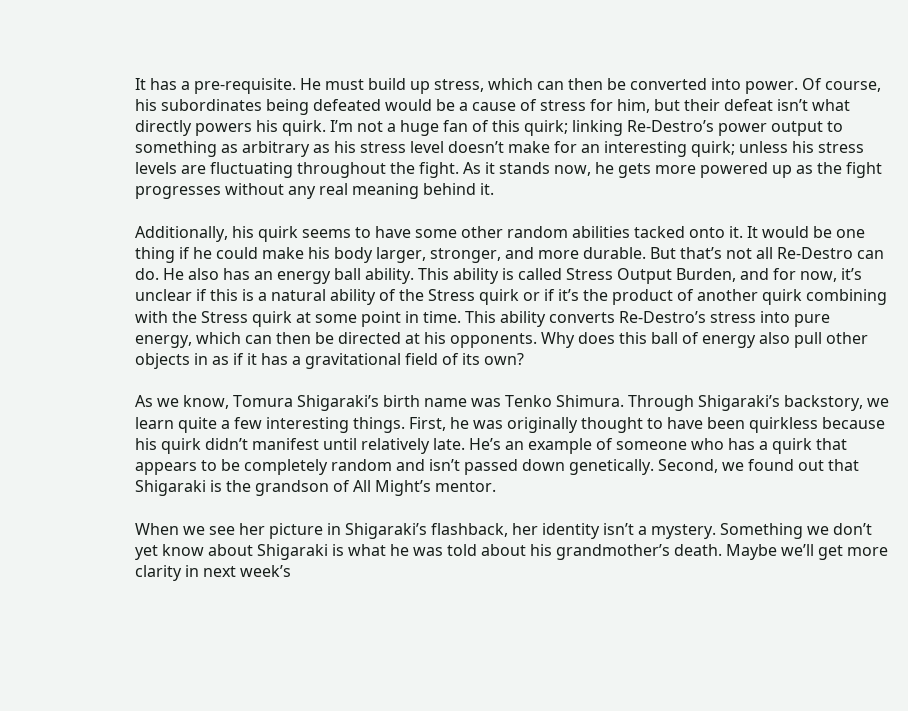It has a pre-requisite. He must build up stress, which can then be converted into power. Of course, his subordinates being defeated would be a cause of stress for him, but their defeat isn’t what directly powers his quirk. I’m not a huge fan of this quirk; linking Re-Destro’s power output to something as arbitrary as his stress level doesn’t make for an interesting quirk; unless his stress levels are fluctuating throughout the fight. As it stands now, he gets more powered up as the fight progresses without any real meaning behind it.

Additionally, his quirk seems to have some other random abilities tacked onto it. It would be one thing if he could make his body larger, stronger, and more durable. But that’s not all Re-Destro can do. He also has an energy ball ability. This ability is called Stress Output Burden, and for now, it’s unclear if this is a natural ability of the Stress quirk or if it’s the product of another quirk combining with the Stress quirk at some point in time. This ability converts Re-Destro’s stress into pure energy, which can then be directed at his opponents. Why does this ball of energy also pull other objects in as if it has a gravitational field of its own?

As we know, Tomura Shigaraki’s birth name was Tenko Shimura. Through Shigaraki’s backstory, we learn quite a few interesting things. First, he was originally thought to have been quirkless because his quirk didn’t manifest until relatively late. He’s an example of someone who has a quirk that appears to be completely random and isn’t passed down genetically. Second, we found out that Shigaraki is the grandson of All Might’s mentor.

When we see her picture in Shigaraki’s flashback, her identity isn’t a mystery. Something we don’t yet know about Shigaraki is what he was told about his grandmother’s death. Maybe we’ll get more clarity in next week’s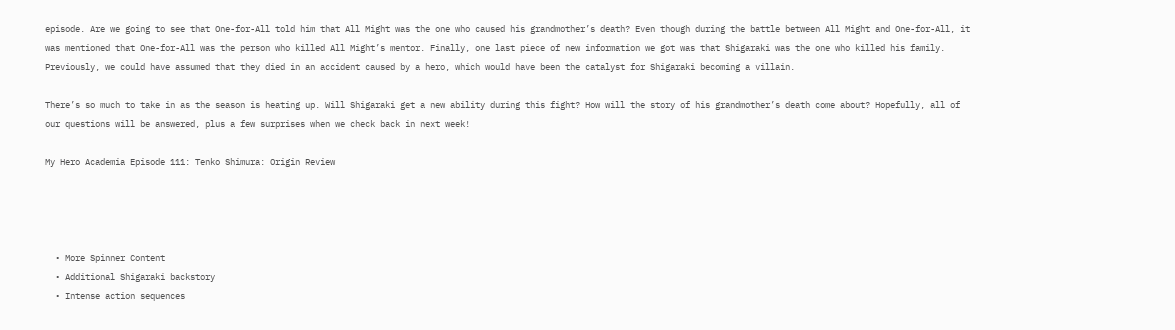episode. Are we going to see that One-for-All told him that All Might was the one who caused his grandmother’s death? Even though during the battle between All Might and One-for-All, it was mentioned that One-for-All was the person who killed All Might’s mentor. Finally, one last piece of new information we got was that Shigaraki was the one who killed his family. Previously, we could have assumed that they died in an accident caused by a hero, which would have been the catalyst for Shigaraki becoming a villain.

There’s so much to take in as the season is heating up. Will Shigaraki get a new ability during this fight? How will the story of his grandmother’s death come about? Hopefully, all of our questions will be answered, plus a few surprises when we check back in next week!

My Hero Academia Episode 111: Tenko Shimura: Origin Review




  • More Spinner Content
  • Additional Shigaraki backstory
  • Intense action sequences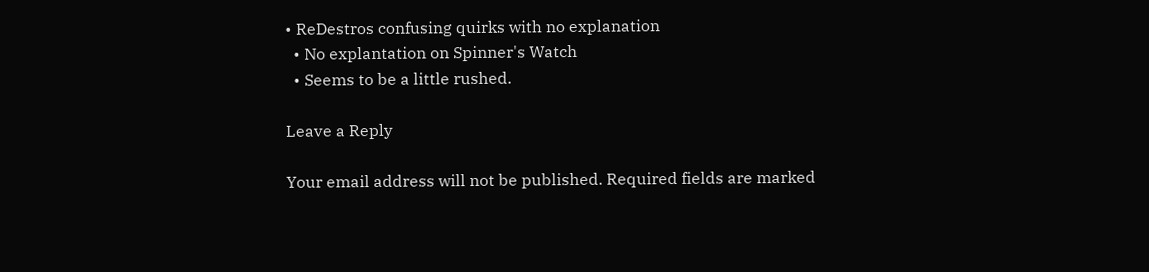• ReDestros confusing quirks with no explanation
  • No explantation on Spinner's Watch
  • Seems to be a little rushed.

Leave a Reply

Your email address will not be published. Required fields are marked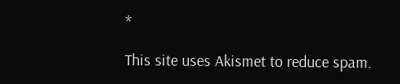*

This site uses Akismet to reduce spam.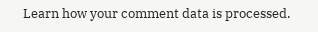Learn how your comment data is processed.